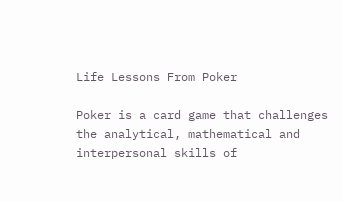Life Lessons From Poker

Poker is a card game that challenges the analytical, mathematical and interpersonal skills of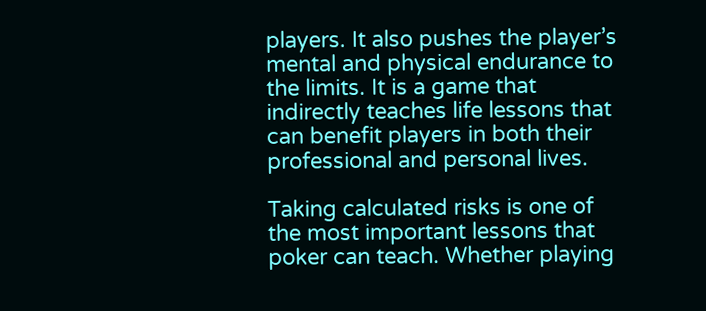players. It also pushes the player’s mental and physical endurance to the limits. It is a game that indirectly teaches life lessons that can benefit players in both their professional and personal lives.

Taking calculated risks is one of the most important lessons that poker can teach. Whether playing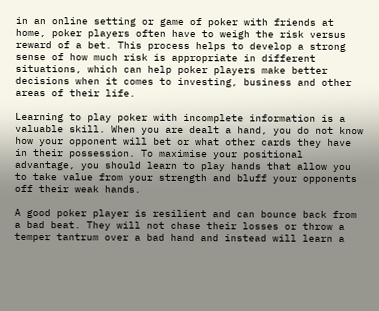in an online setting or game of poker with friends at home, poker players often have to weigh the risk versus reward of a bet. This process helps to develop a strong sense of how much risk is appropriate in different situations, which can help poker players make better decisions when it comes to investing, business and other areas of their life.

Learning to play poker with incomplete information is a valuable skill. When you are dealt a hand, you do not know how your opponent will bet or what other cards they have in their possession. To maximise your positional advantage, you should learn to play hands that allow you to take value from your strength and bluff your opponents off their weak hands.

A good poker player is resilient and can bounce back from a bad beat. They will not chase their losses or throw a temper tantrum over a bad hand and instead will learn a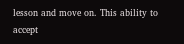lesson and move on. This ability to accept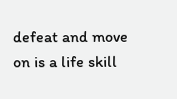defeat and move on is a life skill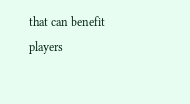that can benefit players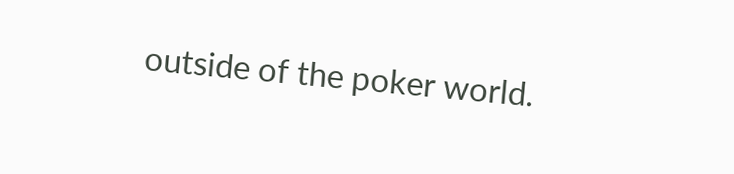outside of the poker world.